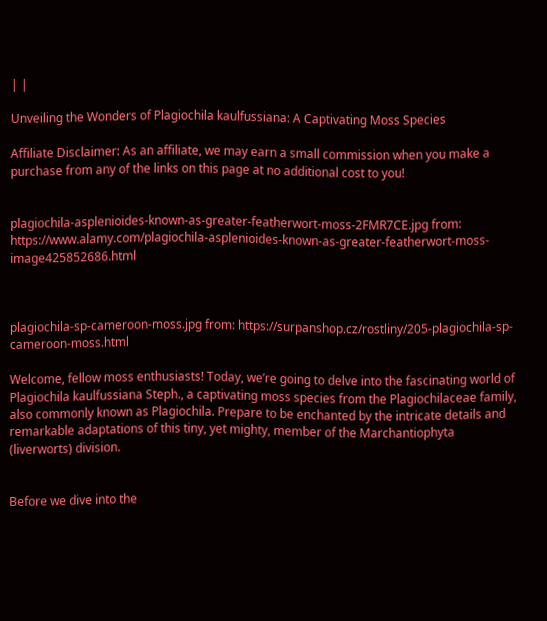| |

Unveiling the Wonders of Plagiochila kaulfussiana: A Captivating Moss Species

Affiliate Disclaimer: As an affiliate, we may earn a small commission when you make a purchase from any of the links on this page at no additional cost to you!


plagiochila-asplenioides-known-as-greater-featherwort-moss-2FMR7CE.jpg from: https://www.alamy.com/plagiochila-asplenioides-known-as-greater-featherwort-moss-image425852686.html



plagiochila-sp-cameroon-moss.jpg from: https://surpanshop.cz/rostliny/205-plagiochila-sp-cameroon-moss.html

Welcome, fellow moss enthusiasts! Today, we’re going to delve into the fascinating world of Plagiochila kaulfussiana Steph., a captivating moss species from the Plagiochilaceae family, also commonly known as Plagiochila. Prepare to be enchanted by the intricate details and remarkable adaptations of this tiny, yet mighty, member of the Marchantiophyta (liverworts) division.


Before we dive into the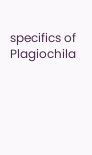specifics of Plagiochila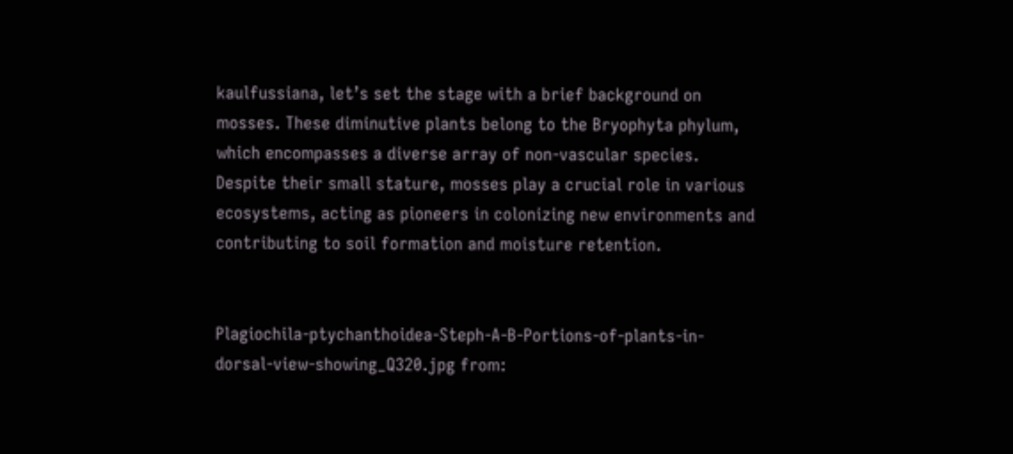kaulfussiana, let’s set the stage with a brief background on mosses. These diminutive plants belong to the Bryophyta phylum, which encompasses a diverse array of non-vascular species. Despite their small stature, mosses play a crucial role in various ecosystems, acting as pioneers in colonizing new environments and contributing to soil formation and moisture retention.


Plagiochila-ptychanthoidea-Steph-A-B-Portions-of-plants-in-dorsal-view-showing_Q320.jpg from: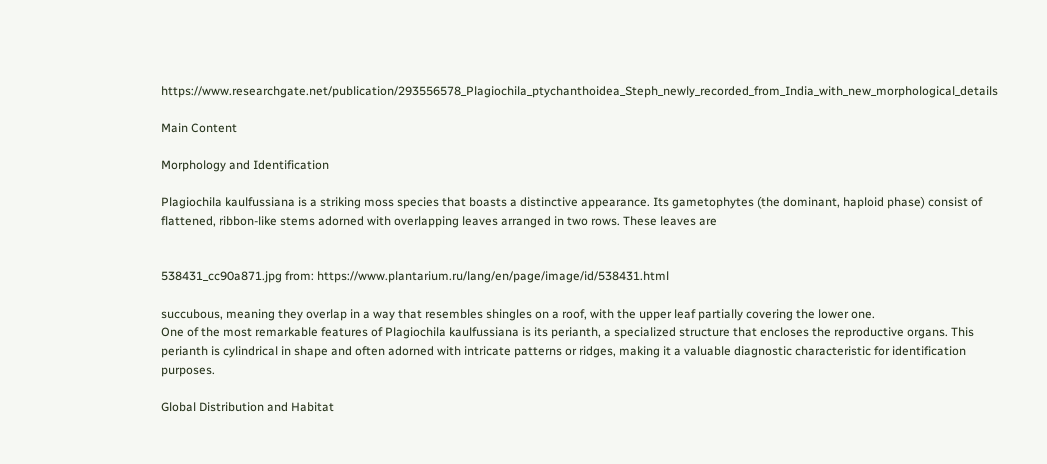https://www.researchgate.net/publication/293556578_Plagiochila_ptychanthoidea_Steph_newly_recorded_from_India_with_new_morphological_details

Main Content

Morphology and Identification

Plagiochila kaulfussiana is a striking moss species that boasts a distinctive appearance. Its gametophytes (the dominant, haploid phase) consist of flattened, ribbon-like stems adorned with overlapping leaves arranged in two rows. These leaves are


538431_cc90a871.jpg from: https://www.plantarium.ru/lang/en/page/image/id/538431.html

succubous, meaning they overlap in a way that resembles shingles on a roof, with the upper leaf partially covering the lower one.
One of the most remarkable features of Plagiochila kaulfussiana is its perianth, a specialized structure that encloses the reproductive organs. This perianth is cylindrical in shape and often adorned with intricate patterns or ridges, making it a valuable diagnostic characteristic for identification purposes.

Global Distribution and Habitat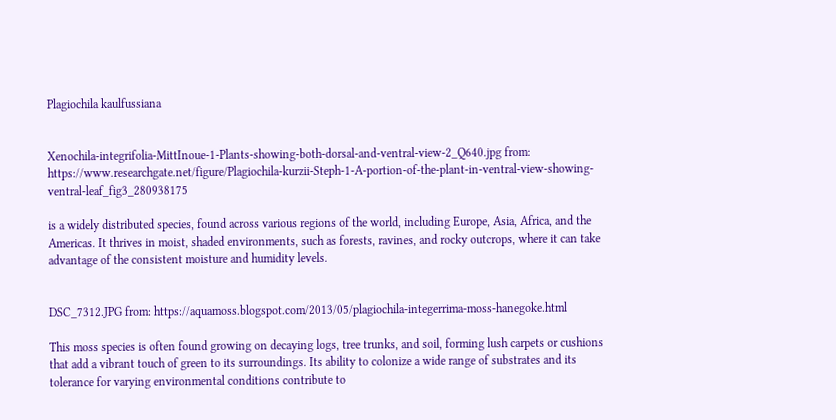Plagiochila kaulfussiana


Xenochila-integrifolia-MittInoue-1-Plants-showing-both-dorsal-and-ventral-view-2_Q640.jpg from: https://www.researchgate.net/figure/Plagiochila-kurzii-Steph-1-A-portion-of-the-plant-in-ventral-view-showing-ventral-leaf_fig3_280938175

is a widely distributed species, found across various regions of the world, including Europe, Asia, Africa, and the Americas. It thrives in moist, shaded environments, such as forests, ravines, and rocky outcrops, where it can take advantage of the consistent moisture and humidity levels.


DSC_7312.JPG from: https://aquamoss.blogspot.com/2013/05/plagiochila-integerrima-moss-hanegoke.html

This moss species is often found growing on decaying logs, tree trunks, and soil, forming lush carpets or cushions that add a vibrant touch of green to its surroundings. Its ability to colonize a wide range of substrates and its tolerance for varying environmental conditions contribute to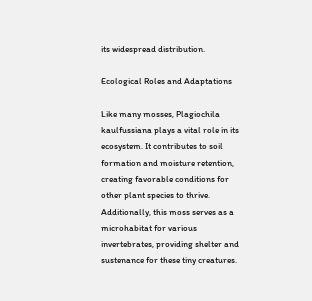its widespread distribution.

Ecological Roles and Adaptations

Like many mosses, Plagiochila kaulfussiana plays a vital role in its ecosystem. It contributes to soil formation and moisture retention, creating favorable conditions for other plant species to thrive. Additionally, this moss serves as a microhabitat for various invertebrates, providing shelter and sustenance for these tiny creatures.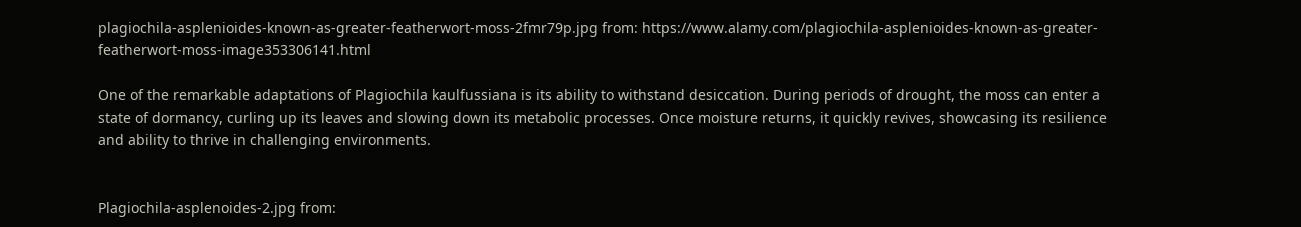plagiochila-asplenioides-known-as-greater-featherwort-moss-2fmr79p.jpg from: https://www.alamy.com/plagiochila-asplenioides-known-as-greater-featherwort-moss-image353306141.html

One of the remarkable adaptations of Plagiochila kaulfussiana is its ability to withstand desiccation. During periods of drought, the moss can enter a state of dormancy, curling up its leaves and slowing down its metabolic processes. Once moisture returns, it quickly revives, showcasing its resilience and ability to thrive in challenging environments.


Plagiochila-asplenoides-2.jpg from: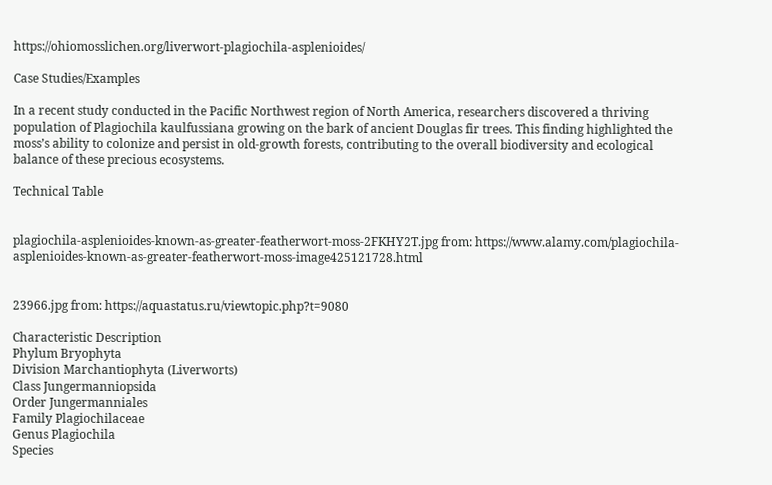https://ohiomosslichen.org/liverwort-plagiochila-asplenioides/

Case Studies/Examples

In a recent study conducted in the Pacific Northwest region of North America, researchers discovered a thriving population of Plagiochila kaulfussiana growing on the bark of ancient Douglas fir trees. This finding highlighted the moss’s ability to colonize and persist in old-growth forests, contributing to the overall biodiversity and ecological balance of these precious ecosystems.

Technical Table


plagiochila-asplenioides-known-as-greater-featherwort-moss-2FKHY2T.jpg from: https://www.alamy.com/plagiochila-asplenioides-known-as-greater-featherwort-moss-image425121728.html


23966.jpg from: https://aquastatus.ru/viewtopic.php?t=9080

Characteristic Description
Phylum Bryophyta
Division Marchantiophyta (Liverworts)
Class Jungermanniopsida
Order Jungermanniales
Family Plagiochilaceae
Genus Plagiochila
Species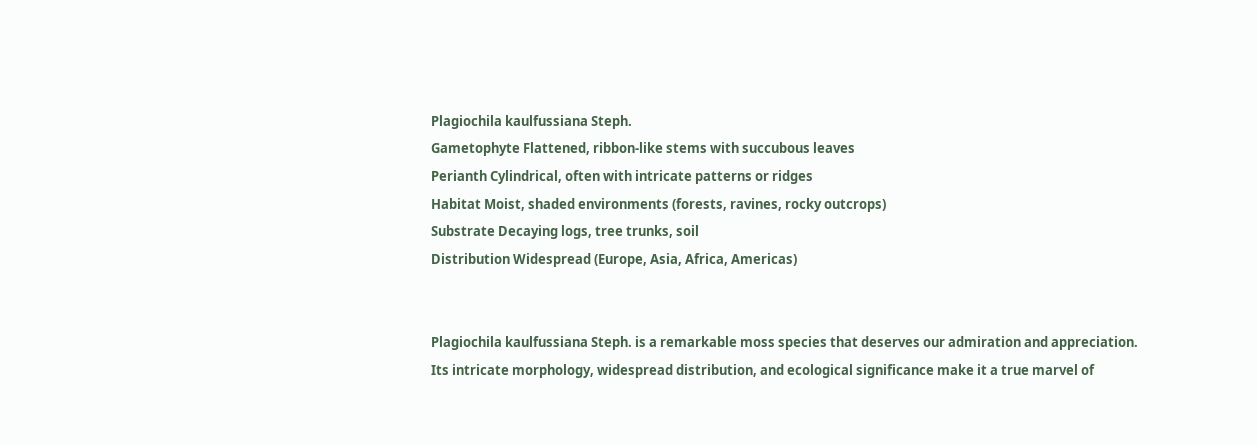Plagiochila kaulfussiana Steph.
Gametophyte Flattened, ribbon-like stems with succubous leaves
Perianth Cylindrical, often with intricate patterns or ridges
Habitat Moist, shaded environments (forests, ravines, rocky outcrops)
Substrate Decaying logs, tree trunks, soil
Distribution Widespread (Europe, Asia, Africa, Americas)


Plagiochila kaulfussiana Steph. is a remarkable moss species that deserves our admiration and appreciation. Its intricate morphology, widespread distribution, and ecological significance make it a true marvel of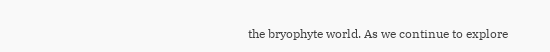the bryophyte world. As we continue to explore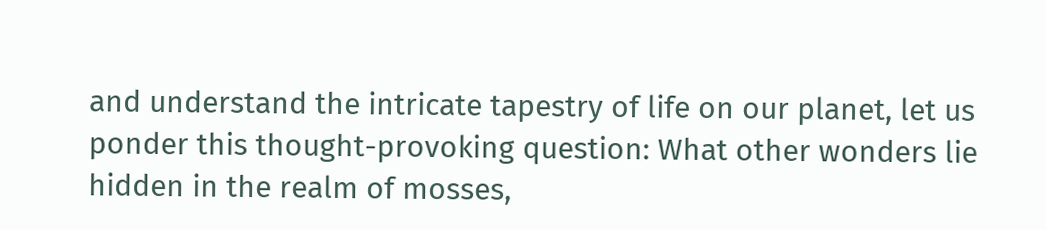and understand the intricate tapestry of life on our planet, let us ponder this thought-provoking question: What other wonders lie hidden in the realm of mosses,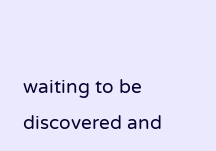waiting to be discovered and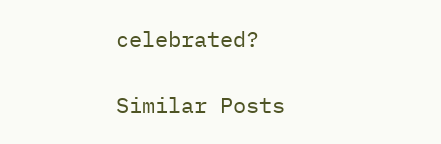celebrated?

Similar Posts